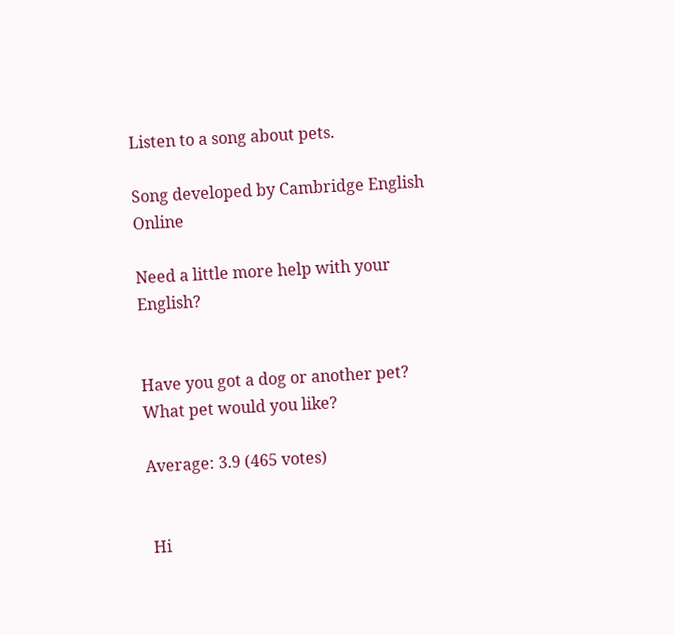Listen to a song about pets.

Song developed by Cambridge English Online

Need a little more help with your English?


Have you got a dog or another pet? What pet would you like?

Average: 3.9 (465 votes)


 Hi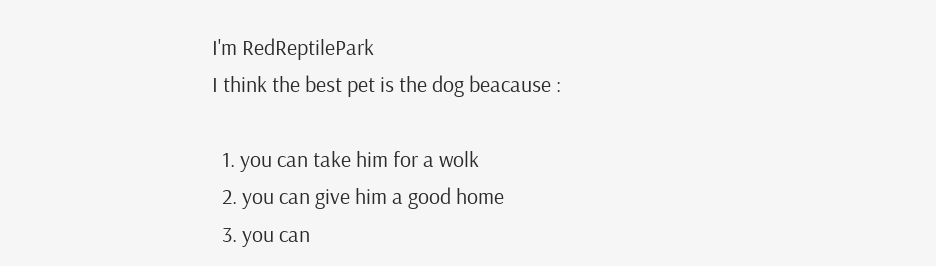I'm RedReptilePark
I think the best pet is the dog beacause :

  1. you can take him for a wolk
  2. you can give him a good home
  3. you can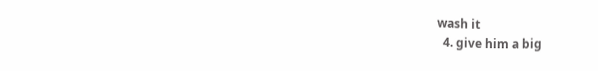wash it
  4. give him a big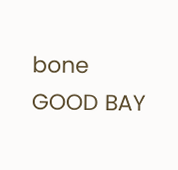bone                         GOOD BAY